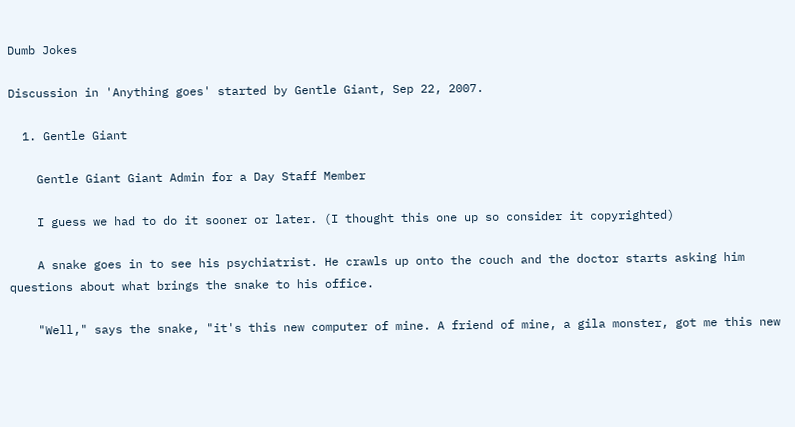Dumb Jokes

Discussion in 'Anything goes' started by Gentle Giant, Sep 22, 2007.

  1. Gentle Giant

    Gentle Giant Giant Admin for a Day Staff Member

    I guess we had to do it sooner or later. (I thought this one up so consider it copyrighted)

    A snake goes in to see his psychiatrist. He crawls up onto the couch and the doctor starts asking him questions about what brings the snake to his office.

    "Well," says the snake, "it's this new computer of mine. A friend of mine, a gila monster, got me this new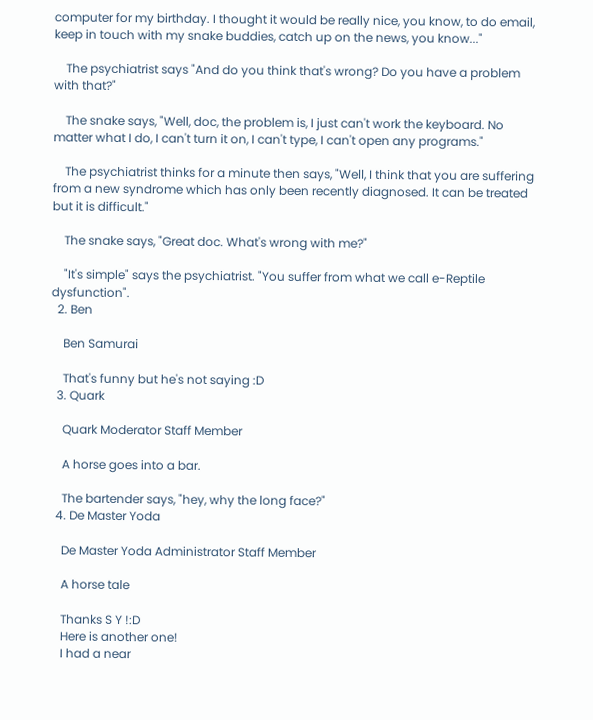computer for my birthday. I thought it would be really nice, you know, to do email, keep in touch with my snake buddies, catch up on the news, you know..."

    The psychiatrist says "And do you think that's wrong? Do you have a problem with that?"

    The snake says, "Well, doc, the problem is, I just can't work the keyboard. No matter what I do, I can't turn it on, I can't type, I can't open any programs."

    The psychiatrist thinks for a minute then says, "Well, I think that you are suffering from a new syndrome which has only been recently diagnosed. It can be treated but it is difficult."

    The snake says, "Great doc. What's wrong with me?"

    "It's simple" says the psychiatrist. "You suffer from what we call e-Reptile dysfunction".
  2. Ben

    Ben Samurai

    That's funny but he's not saying :D
  3. Quark

    Quark Moderator Staff Member

    A horse goes into a bar.

    The bartender says, "hey, why the long face?"
  4. De Master Yoda

    De Master Yoda Administrator Staff Member

    A horse tale

    Thanks S Y !:D
    Here is another one!
    I had a near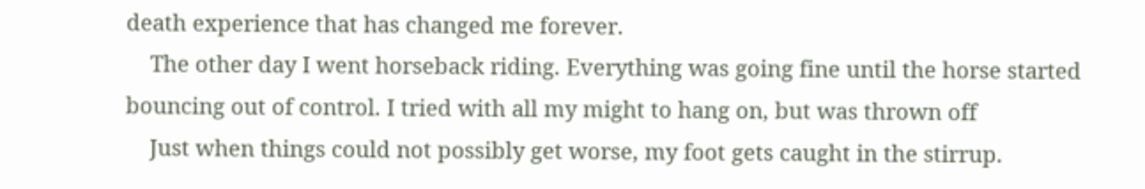death experience that has changed me forever.
    The other day I went horseback riding. Everything was going fine until the horse started bouncing out of control. I tried with all my might to hang on, but was thrown off
    Just when things could not possibly get worse, my foot gets caught in the stirrup.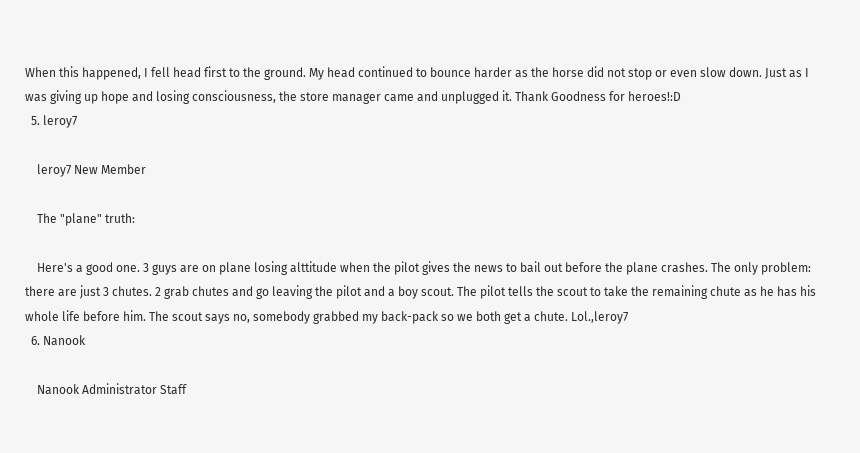When this happened, I fell head first to the ground. My head continued to bounce harder as the horse did not stop or even slow down. Just as I was giving up hope and losing consciousness, the store manager came and unplugged it. Thank Goodness for heroes!:D
  5. leroy7

    leroy7 New Member

    The "plane" truth:

    Here's a good one. 3 guys are on plane losing alttitude when the pilot gives the news to bail out before the plane crashes. The only problem: there are just 3 chutes. 2 grab chutes and go leaving the pilot and a boy scout. The pilot tells the scout to take the remaining chute as he has his whole life before him. The scout says no, somebody grabbed my back-pack so we both get a chute. Lol.,leroy7
  6. Nanook

    Nanook Administrator Staff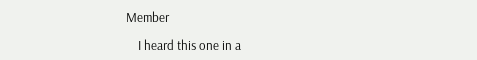Member

    I heard this one in a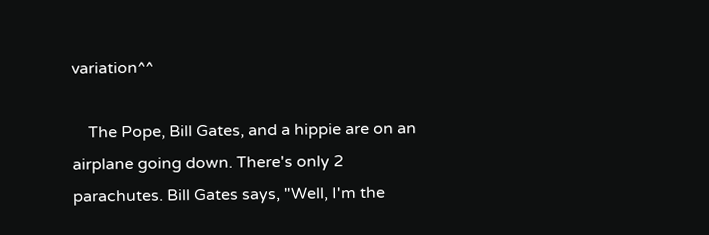variation^^

    The Pope, Bill Gates, and a hippie are on an airplane going down. There's only 2 parachutes. Bill Gates says, "Well, I'm the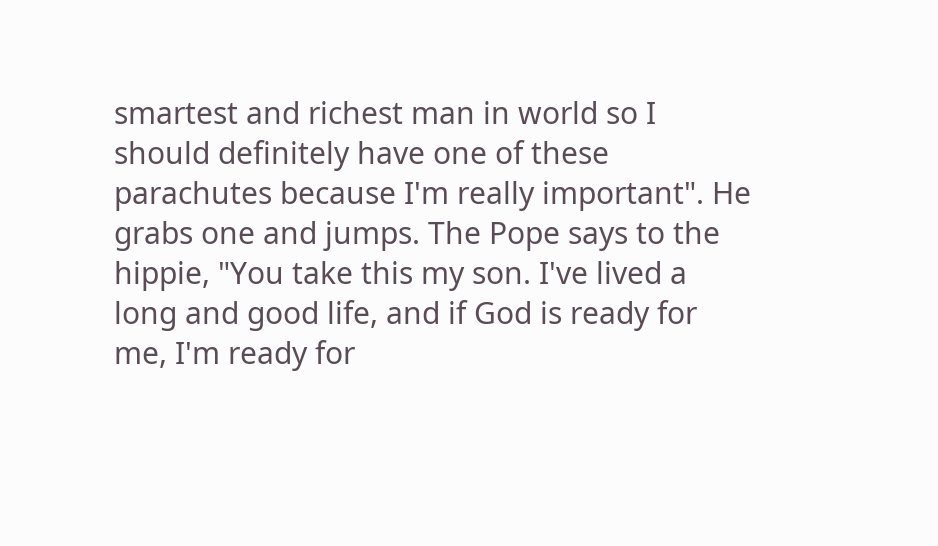smartest and richest man in world so I should definitely have one of these parachutes because I'm really important". He grabs one and jumps. The Pope says to the hippie, "You take this my son. I've lived a long and good life, and if God is ready for me, I'm ready for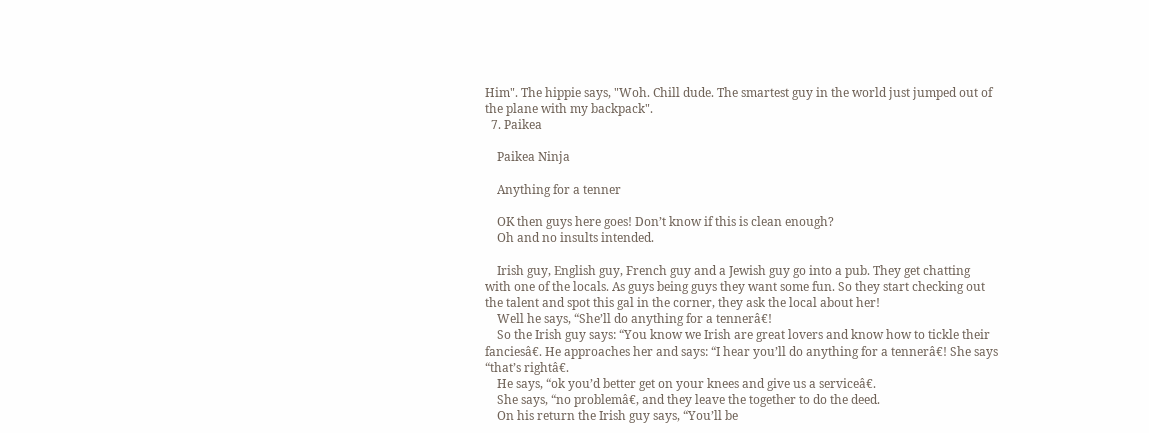Him". The hippie says, "Woh. Chill dude. The smartest guy in the world just jumped out of the plane with my backpack".
  7. Paikea

    Paikea Ninja

    Anything for a tenner

    OK then guys here goes! Don’t know if this is clean enough?
    Oh and no insults intended.

    Irish guy, English guy, French guy and a Jewish guy go into a pub. They get chatting with one of the locals. As guys being guys they want some fun. So they start checking out the talent and spot this gal in the corner, they ask the local about her!
    Well he says, “She’ll do anything for a tennerâ€!
    So the Irish guy says: “You know we Irish are great lovers and know how to tickle their fanciesâ€. He approaches her and says: “I hear you’ll do anything for a tennerâ€! She says “that’s rightâ€.
    He says, “ok you’d better get on your knees and give us a serviceâ€.
    She says, “no problemâ€, and they leave the together to do the deed.
    On his return the Irish guy says, “You’ll be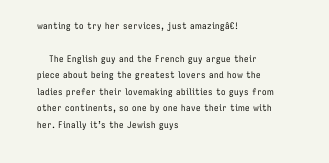wanting to try her services, just amazingâ€!

    The English guy and the French guy argue their piece about being the greatest lovers and how the ladies prefer their lovemaking abilities to guys from other continents, so one by one have their time with her. Finally it’s the Jewish guys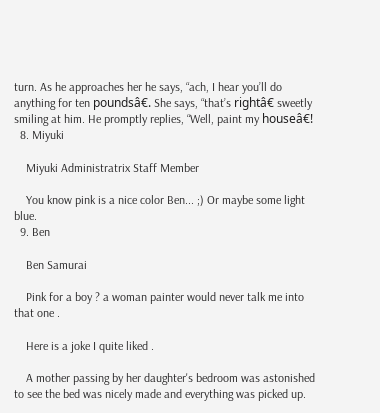turn. As he approaches her he says, “ach, I hear you’ll do anything for ten poundsâ€. She says, “that’s rightâ€ sweetly smiling at him. He promptly replies, “Well, paint my houseâ€!
  8. Miyuki

    Miyuki Administratrix Staff Member

    You know pink is a nice color Ben... ;) Or maybe some light blue.
  9. Ben

    Ben Samurai

    Pink for a boy ? a woman painter would never talk me into that one .

    Here is a joke I quite liked .

    A mother passing by her daughter's bedroom was astonished to see the bed was nicely made and everything was picked up.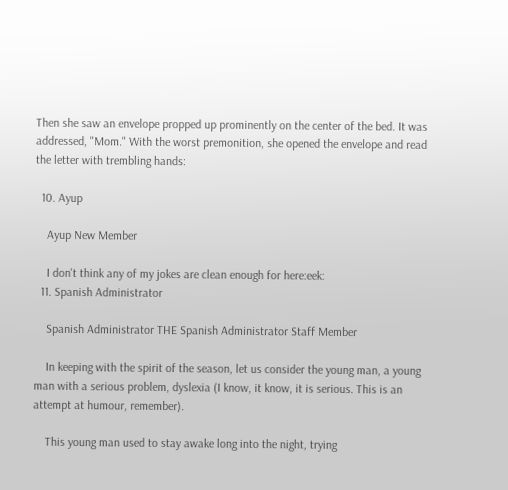Then she saw an envelope propped up prominently on the center of the bed. It was addressed, "Mom." With the worst premonition, she opened the envelope and read the letter with trembling hands:

  10. Ayup

    Ayup New Member

    I don't think any of my jokes are clean enough for here:eek:
  11. Spanish Administrator

    Spanish Administrator THE Spanish Administrator Staff Member

    In keeping with the spirit of the season, let us consider the young man, a young man with a serious problem, dyslexia (I know, it know, it is serious. This is an attempt at humour, remember).

    This young man used to stay awake long into the night, trying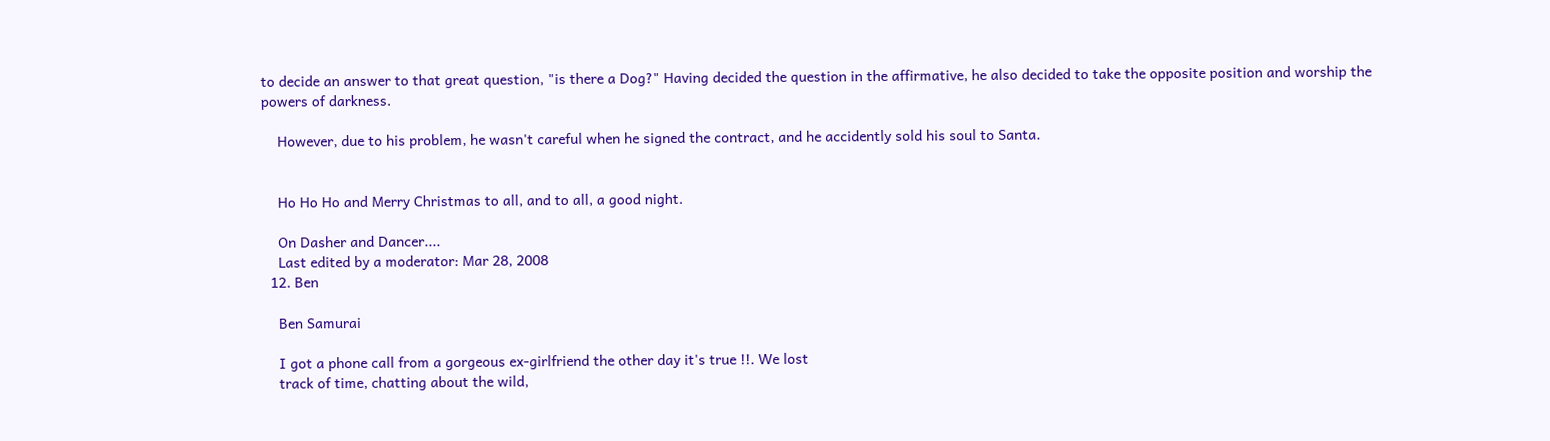to decide an answer to that great question, "is there a Dog?" Having decided the question in the affirmative, he also decided to take the opposite position and worship the powers of darkness.

    However, due to his problem, he wasn't careful when he signed the contract, and he accidently sold his soul to Santa.


    Ho Ho Ho and Merry Christmas to all, and to all, a good night.

    On Dasher and Dancer....
    Last edited by a moderator: Mar 28, 2008
  12. Ben

    Ben Samurai

    I got a phone call from a gorgeous ex-girlfriend the other day it's true !!. We lost
    track of time, chatting about the wild,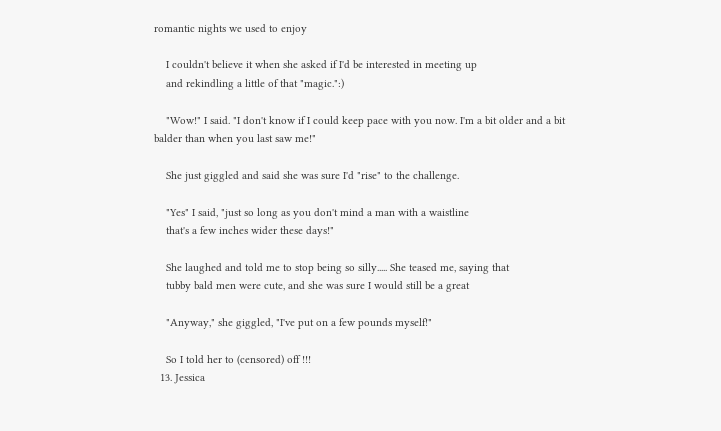romantic nights we used to enjoy

    I couldn't believe it when she asked if I'd be interested in meeting up
    and rekindling a little of that "magic.":)

    "Wow!" I said. "I don't know if I could keep pace with you now. I'm a bit older and a bit balder than when you last saw me!"

    She just giggled and said she was sure I'd "rise" to the challenge.

    "Yes" I said, "just so long as you don't mind a man with a waistline
    that's a few inches wider these days!"

    She laughed and told me to stop being so silly..... She teased me, saying that
    tubby bald men were cute, and she was sure I would still be a great

    "Anyway," she giggled, "I've put on a few pounds myself!"

    So I told her to (censored) off !!!
  13. Jessica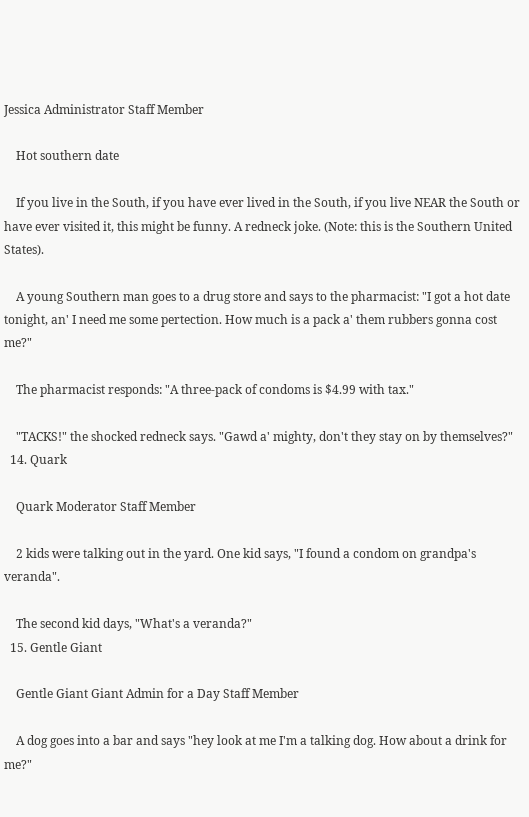Jessica Administrator Staff Member

    Hot southern date

    If you live in the South, if you have ever lived in the South, if you live NEAR the South or have ever visited it, this might be funny. A redneck joke. (Note: this is the Southern United States).

    A young Southern man goes to a drug store and says to the pharmacist: "I got a hot date tonight, an' I need me some pertection. How much is a pack a' them rubbers gonna cost me?"

    The pharmacist responds: "A three-pack of condoms is $4.99 with tax."

    "TACKS!" the shocked redneck says. "Gawd a' mighty, don't they stay on by themselves?"
  14. Quark

    Quark Moderator Staff Member

    2 kids were talking out in the yard. One kid says, "I found a condom on grandpa's veranda".

    The second kid days, "What's a veranda?"
  15. Gentle Giant

    Gentle Giant Giant Admin for a Day Staff Member

    A dog goes into a bar and says "hey look at me I'm a talking dog. How about a drink for me?"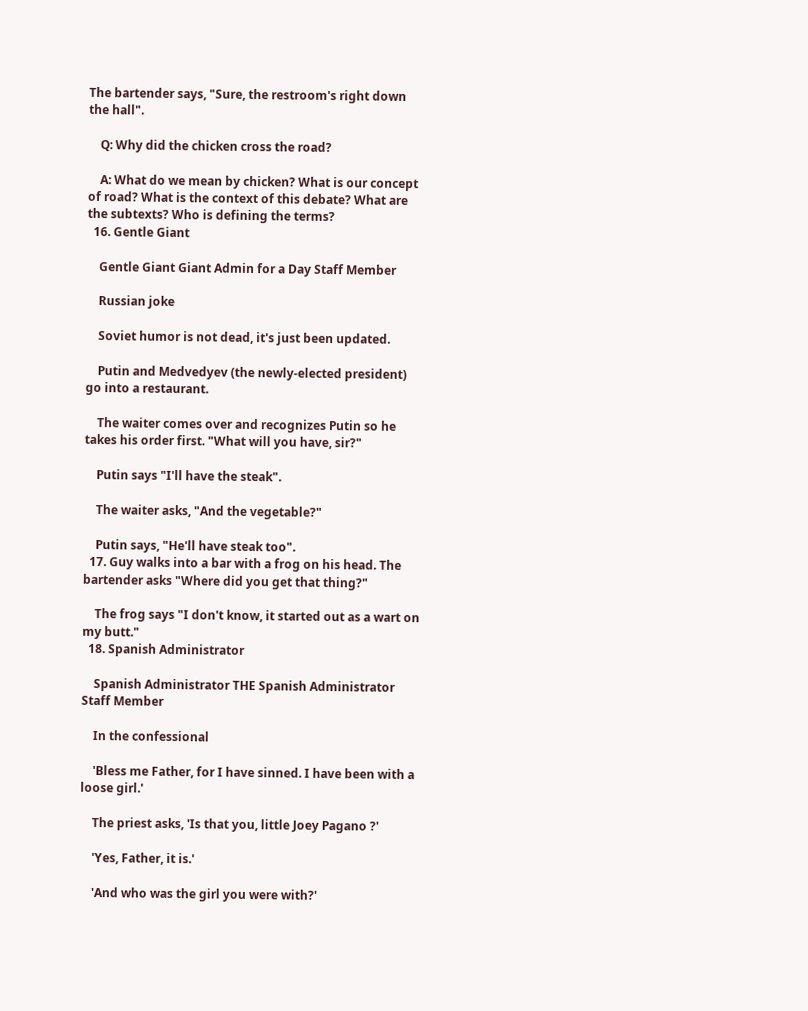The bartender says, "Sure, the restroom's right down the hall".

    Q: Why did the chicken cross the road?

    A: What do we mean by chicken? What is our concept of road? What is the context of this debate? What are the subtexts? Who is defining the terms?
  16. Gentle Giant

    Gentle Giant Giant Admin for a Day Staff Member

    Russian joke

    Soviet humor is not dead, it's just been updated.

    Putin and Medvedyev (the newly-elected president) go into a restaurant.

    The waiter comes over and recognizes Putin so he takes his order first. "What will you have, sir?"

    Putin says "I'll have the steak".

    The waiter asks, "And the vegetable?"

    Putin says, "He'll have steak too".
  17. Guy walks into a bar with a frog on his head. The bartender asks "Where did you get that thing?"

    The frog says "I don't know, it started out as a wart on my butt."
  18. Spanish Administrator

    Spanish Administrator THE Spanish Administrator Staff Member

    In the confessional

    'Bless me Father, for I have sinned. I have been with a loose girl.'

    The priest asks, 'Is that you, little Joey Pagano ?'

    'Yes, Father, it is.'

    'And who was the girl you were with?'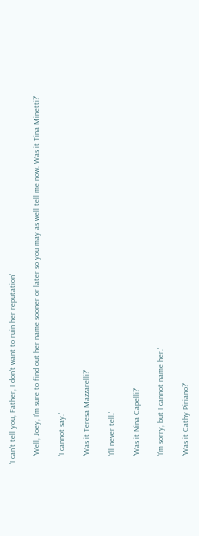'I can't tell you, Father, I don't want to ruin her reputation'

    'Well, Joey, I'm sure to find out her name sooner or later so you may as well tell me now. Was it Tina Minetti?'

    'I cannot say.'

    'Was it Teresa Mazzarelli?'

    'I'll never tell.'

    'Was it Nina Capelli?'

    'I'm sorry, but I cannot name her.'

    'Was it Cathy Piriano?'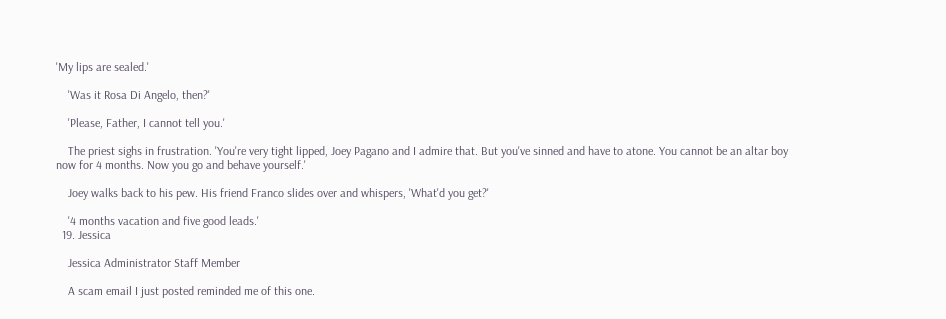'My lips are sealed.'

    'Was it Rosa Di Angelo, then?'

    'Please, Father, I cannot tell you.'

    The priest sighs in frustration. 'You're very tight lipped, Joey Pagano and I admire that. But you've sinned and have to atone. You cannot be an altar boy now for 4 months. Now you go and behave yourself.'

    Joey walks back to his pew. His friend Franco slides over and whispers, 'What'd you get?'

    '4 months vacation and five good leads.'
  19. Jessica

    Jessica Administrator Staff Member

    A scam email I just posted reminded me of this one.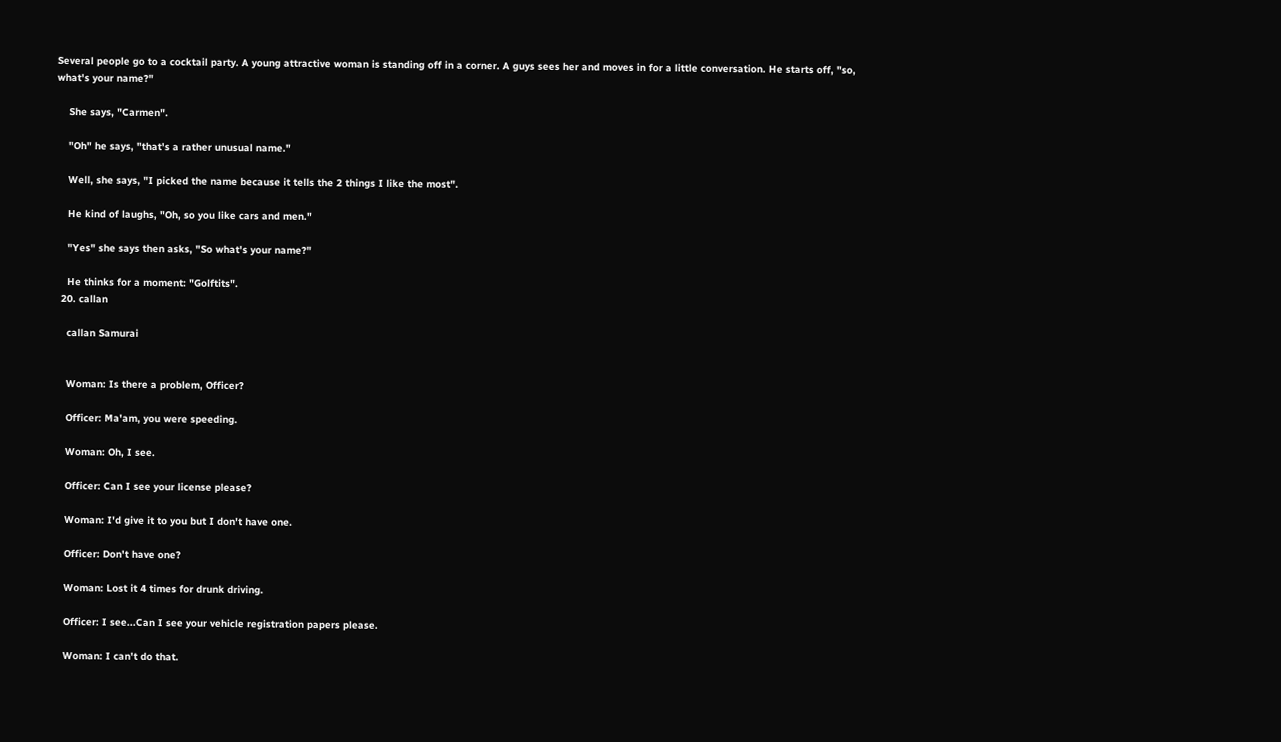Several people go to a cocktail party. A young attractive woman is standing off in a corner. A guys sees her and moves in for a little conversation. He starts off, "so, what's your name?"

    She says, "Carmen".

    "Oh" he says, "that's a rather unusual name."

    Well, she says, "I picked the name because it tells the 2 things I like the most".

    He kind of laughs, "Oh, so you like cars and men."

    "Yes" she says then asks, "So what's your name?"

    He thinks for a moment: "Golftits".
  20. callan

    callan Samurai


    Woman: Is there a problem, Officer?

    Officer: Ma'am, you were speeding.

    Woman: Oh, I see.

    Officer: Can I see your license please?

    Woman: I'd give it to you but I don't have one.

    Officer: Don't have one?

    Woman: Lost it 4 times for drunk driving.

    Officer: I see...Can I see your vehicle registration papers please.

    Woman: I can't do that.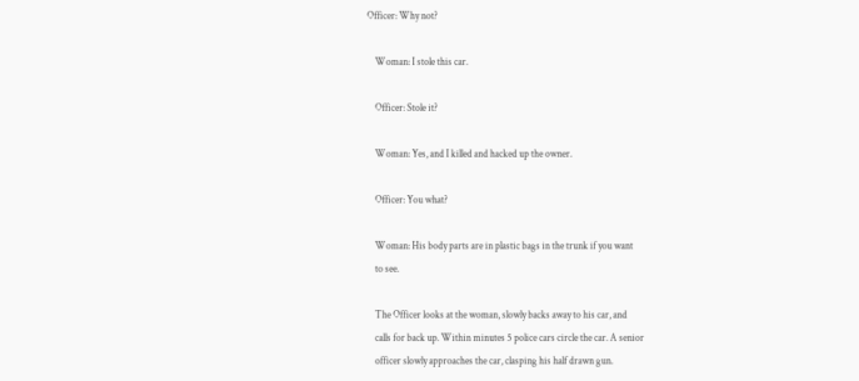Officer: Why not?

    Woman: I stole this car.

    Officer: Stole it?

    Woman: Yes, and I killed and hacked up the owner.

    Officer: You what?

    Woman: His body parts are in plastic bags in the trunk if you want
    to see.

    The Officer looks at the woman, slowly backs away to his car, and
    calls for back up. Within minutes 5 police cars circle the car. A senior
    officer slowly approaches the car, clasping his half drawn gun.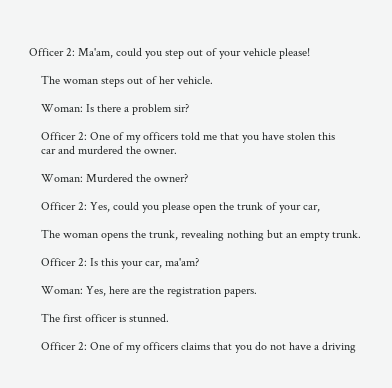Officer 2: Ma'am, could you step out of your vehicle please!

    The woman steps out of her vehicle.

    Woman: Is there a problem sir?

    Officer 2: One of my officers told me that you have stolen this
    car and murdered the owner.

    Woman: Murdered the owner?

    Officer 2: Yes, could you please open the trunk of your car,

    The woman opens the trunk, revealing nothing but an empty trunk.

    Officer 2: Is this your car, ma'am?

    Woman: Yes, here are the registration papers.

    The first officer is stunned.

    Officer 2: One of my officers claims that you do not have a driving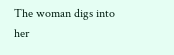The woman digs into her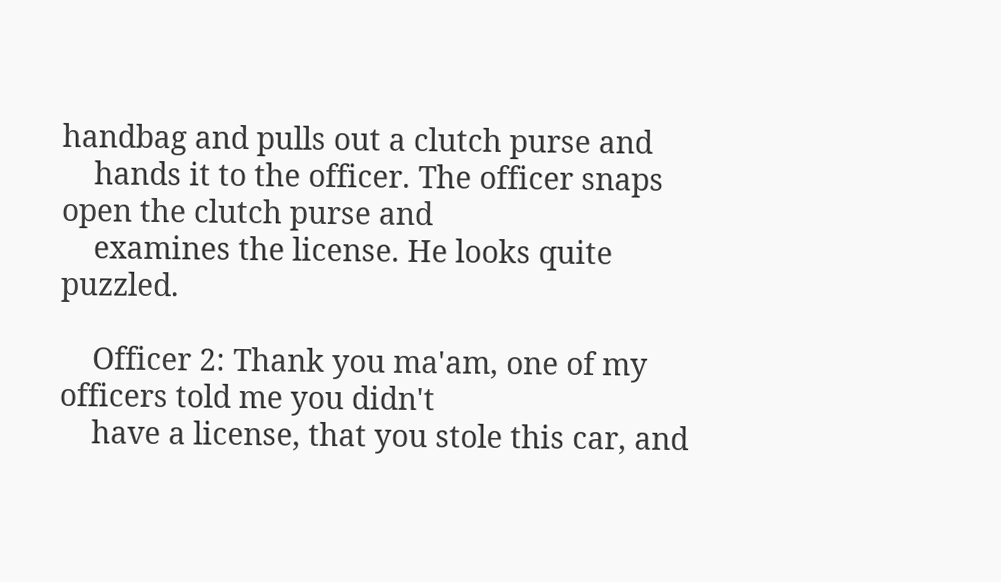handbag and pulls out a clutch purse and
    hands it to the officer. The officer snaps open the clutch purse and
    examines the license. He looks quite puzzled.

    Officer 2: Thank you ma'am, one of my officers told me you didn't
    have a license, that you stole this car, and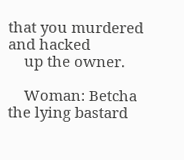that you murdered and hacked
    up the owner.

    Woman: Betcha the lying bastard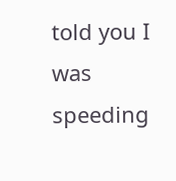told you I was speeding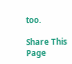too.

Share This Page